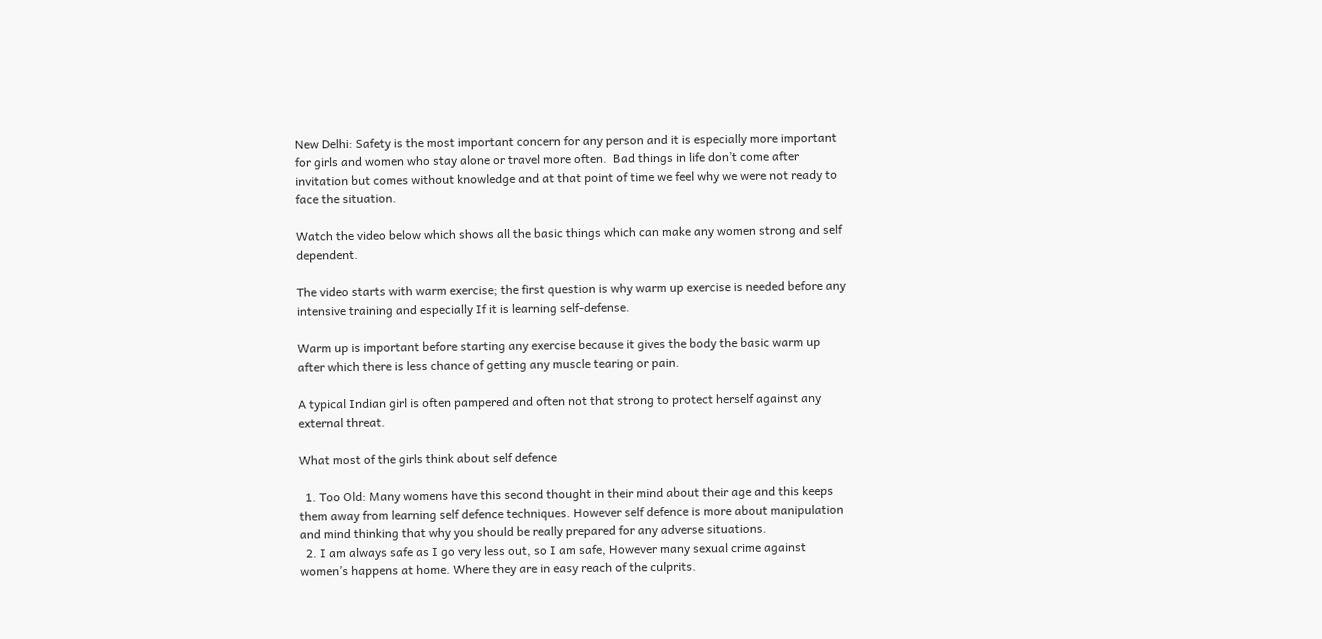New Delhi: Safety is the most important concern for any person and it is especially more important for girls and women who stay alone or travel more often.  Bad things in life don’t come after invitation but comes without knowledge and at that point of time we feel why we were not ready to face the situation.

Watch the video below which shows all the basic things which can make any women strong and self dependent.

The video starts with warm exercise; the first question is why warm up exercise is needed before any intensive training and especially If it is learning self-defense.

Warm up is important before starting any exercise because it gives the body the basic warm up after which there is less chance of getting any muscle tearing or pain.

A typical Indian girl is often pampered and often not that strong to protect herself against any external threat.

What most of the girls think about self defence

  1. Too Old: Many womens have this second thought in their mind about their age and this keeps them away from learning self defence techniques. However self defence is more about manipulation and mind thinking that why you should be really prepared for any adverse situations.
  2. I am always safe as I go very less out, so I am safe, However many sexual crime against women’s happens at home. Where they are in easy reach of the culprits.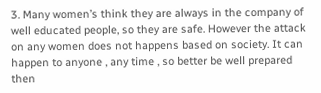3. Many women’s think they are always in the company of well educated people, so they are safe. However the attack on any women does not happens based on society. It can happen to anyone , any time , so better be well prepared then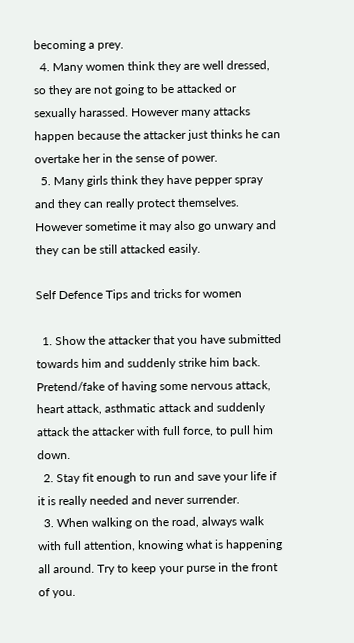becoming a prey.
  4. Many women think they are well dressed, so they are not going to be attacked or sexually harassed. However many attacks happen because the attacker just thinks he can overtake her in the sense of power.
  5. Many girls think they have pepper spray and they can really protect themselves. However sometime it may also go unwary and they can be still attacked easily.

Self Defence Tips and tricks for women

  1. Show the attacker that you have submitted towards him and suddenly strike him back. Pretend/fake of having some nervous attack, heart attack, asthmatic attack and suddenly attack the attacker with full force, to pull him down.
  2. Stay fit enough to run and save your life if it is really needed and never surrender.
  3. When walking on the road, always walk with full attention, knowing what is happening all around. Try to keep your purse in the front of you.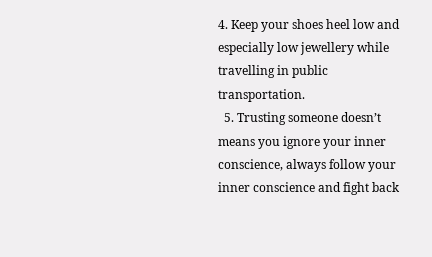4. Keep your shoes heel low and especially low jewellery while travelling in public transportation.
  5. Trusting someone doesn’t means you ignore your inner conscience, always follow your inner conscience and fight back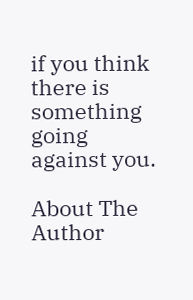if you think there is something going against you.

About The Author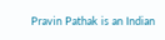Pravin Pathak is an Indian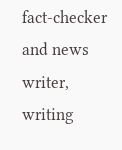fact-checker and news writer, writing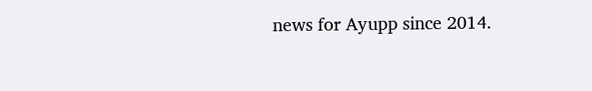news for Ayupp since 2014.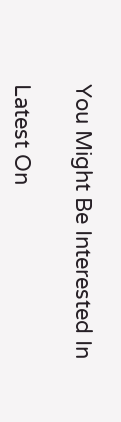You Might Be Interested In

Latest On